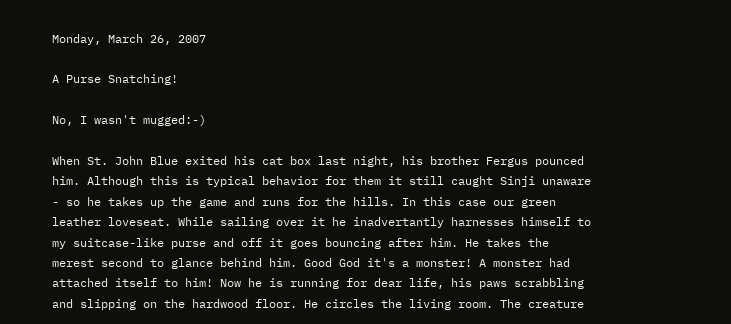Monday, March 26, 2007

A Purse Snatching!

No, I wasn't mugged:-)

When St. John Blue exited his cat box last night, his brother Fergus pounced him. Although this is typical behavior for them it still caught Sinji unaware - so he takes up the game and runs for the hills. In this case our green leather loveseat. While sailing over it he inadvertantly harnesses himself to my suitcase-like purse and off it goes bouncing after him. He takes the merest second to glance behind him. Good God it's a monster! A monster had attached itself to him! Now he is running for dear life, his paws scrabbling and slipping on the hardwood floor. He circles the living room. The creature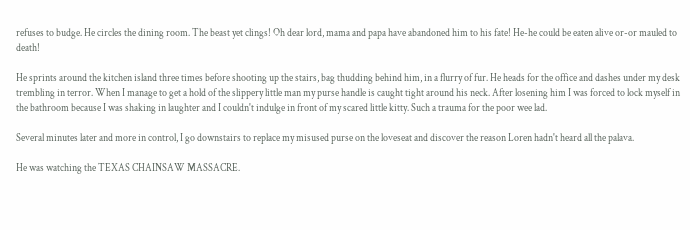refuses to budge. He circles the dining room. The beast yet clings! Oh dear lord, mama and papa have abandoned him to his fate! He-he could be eaten alive or-or mauled to death!

He sprints around the kitchen island three times before shooting up the stairs, bag thudding behind him, in a flurry of fur. He heads for the office and dashes under my desk trembling in terror. When I manage to get a hold of the slippery little man my purse handle is caught tight around his neck. After losening him I was forced to lock myself in the bathroom because I was shaking in laughter and I couldn't indulge in front of my scared little kitty. Such a trauma for the poor wee lad.

Several minutes later and more in control, I go downstairs to replace my misused purse on the loveseat and discover the reason Loren hadn't heard all the palava.

He was watching the TEXAS CHAINSAW MASSACRE.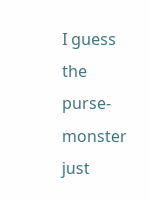I guess the purse-monster just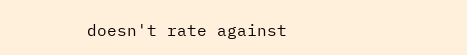doesn't rate against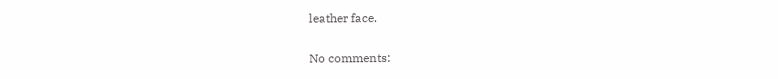leather face.

No comments: